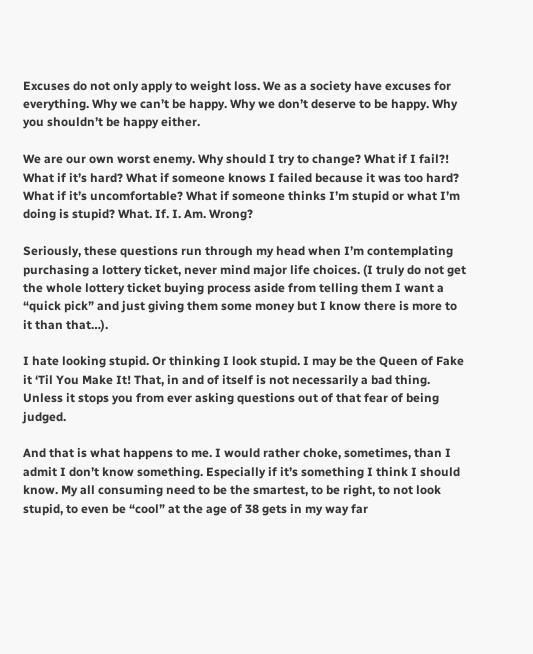Excuses do not only apply to weight loss. We as a society have excuses for everything. Why we can’t be happy. Why we don’t deserve to be happy. Why you shouldn’t be happy either.

We are our own worst enemy. Why should I try to change? What if I fail?! What if it’s hard? What if someone knows I failed because it was too hard? What if it’s uncomfortable? What if someone thinks I’m stupid or what I’m doing is stupid? What. If. I. Am. Wrong?

Seriously, these questions run through my head when I’m contemplating purchasing a lottery ticket, never mind major life choices. (I truly do not get the whole lottery ticket buying process aside from telling them I want a “quick pick” and just giving them some money but I know there is more to it than that…).

I hate looking stupid. Or thinking I look stupid. I may be the Queen of Fake it ‘Til You Make It! That, in and of itself is not necessarily a bad thing. Unless it stops you from ever asking questions out of that fear of being judged.

And that is what happens to me. I would rather choke, sometimes, than I admit I don’t know something. Especially if it’s something I think I should know. My all consuming need to be the smartest, to be right, to not look stupid, to even be “cool” at the age of 38 gets in my way far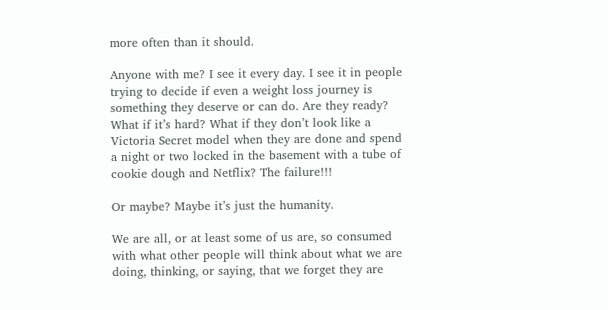more often than it should.

Anyone with me? I see it every day. I see it in people trying to decide if even a weight loss journey is something they deserve or can do. Are they ready? What if it’s hard? What if they don’t look like a Victoria Secret model when they are done and spend a night or two locked in the basement with a tube of cookie dough and Netflix? The failure!!!

Or maybe? Maybe it’s just the humanity.

We are all, or at least some of us are, so consumed with what other people will think about what we are doing, thinking, or saying, that we forget they are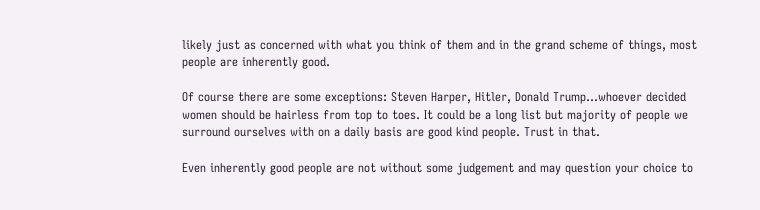likely just as concerned with what you think of them and in the grand scheme of things, most people are inherently good.

Of course there are some exceptions: Steven Harper, Hitler, Donald Trump…whoever decided women should be hairless from top to toes. It could be a long list but majority of people we surround ourselves with on a daily basis are good kind people. Trust in that.

Even inherently good people are not without some judgement and may question your choice to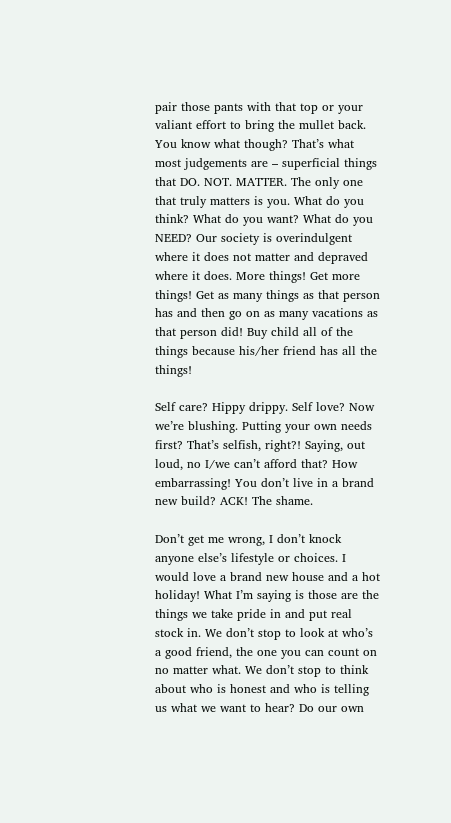pair those pants with that top or your valiant effort to bring the mullet back. You know what though? That’s what most judgements are – superficial things that DO. NOT. MATTER. The only one that truly matters is you. What do you think? What do you want? What do you NEED? Our society is overindulgent where it does not matter and depraved where it does. More things! Get more things! Get as many things as that person has and then go on as many vacations as that person did! Buy child all of the things because his/her friend has all the things!

Self care? Hippy drippy. Self love? Now we’re blushing. Putting your own needs first? That’s selfish, right?! Saying, out loud, no I/we can’t afford that? How embarrassing! You don’t live in a brand new build? ACK! The shame.

Don’t get me wrong, I don’t knock anyone else’s lifestyle or choices. I would love a brand new house and a hot holiday! What I’m saying is those are the things we take pride in and put real stock in. We don’t stop to look at who’s a good friend, the one you can count on no matter what. We don’t stop to think about who is honest and who is telling us what we want to hear? Do our own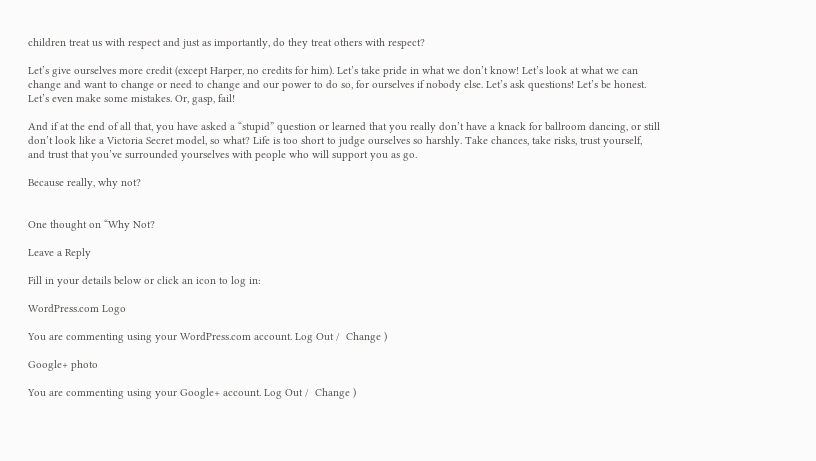children treat us with respect and just as importantly, do they treat others with respect?

Let’s give ourselves more credit (except Harper, no credits for him). Let’s take pride in what we don’t know! Let’s look at what we can change and want to change or need to change and our power to do so, for ourselves if nobody else. Let’s ask questions! Let’s be honest. Let’s even make some mistakes. Or, gasp, fail!

And if at the end of all that, you have asked a “stupid” question or learned that you really don’t have a knack for ballroom dancing, or still don’t look like a Victoria Secret model, so what? Life is too short to judge ourselves so harshly. Take chances, take risks, trust yourself, and trust that you’ve surrounded yourselves with people who will support you as go.

Because really, why not?


One thought on “Why Not?

Leave a Reply

Fill in your details below or click an icon to log in:

WordPress.com Logo

You are commenting using your WordPress.com account. Log Out /  Change )

Google+ photo

You are commenting using your Google+ account. Log Out /  Change )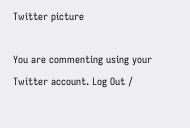Twitter picture

You are commenting using your Twitter account. Log Out /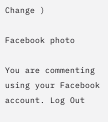Change )

Facebook photo

You are commenting using your Facebook account. Log Out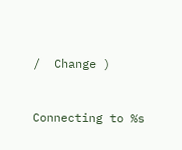/  Change )


Connecting to %s